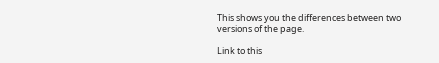This shows you the differences between two versions of the page.

Link to this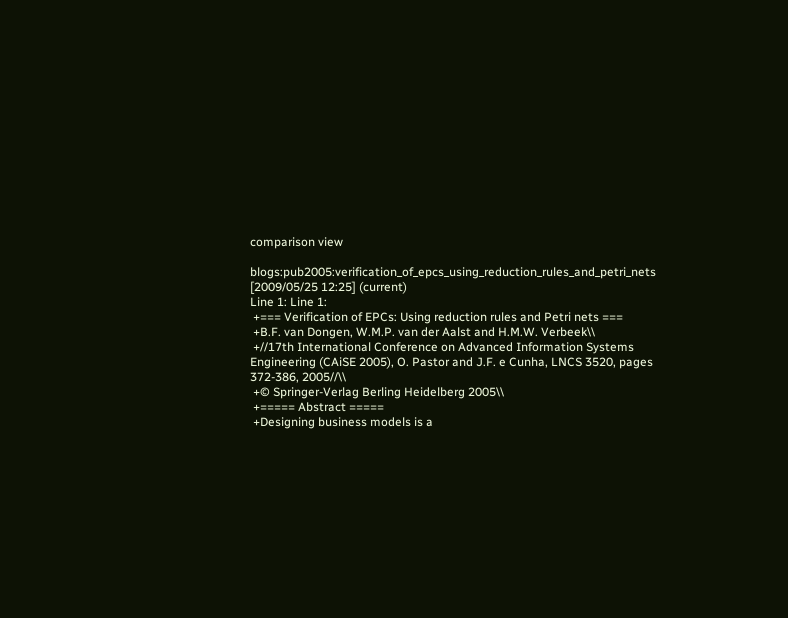comparison view

blogs:pub2005:verification_of_epcs_using_reduction_rules_and_petri_nets [2009/05/25 12:25] (current)
Line 1: Line 1:
 +=== Verification of EPCs: Using reduction rules and Petri nets ===
 +B.F. van Dongen, W.M.P. van der Aalst and H.M.W. Verbeek\\
 +//17th International Conference on Advanced Information Systems Engineering (CAiSE 2005), O. Pastor and J.F. e Cunha, LNCS 3520, pages 372-386, 2005//\\
 +© Springer-Verlag Berling Heidelberg 2005\\
 +===== Abstract =====
 +Designing business models is a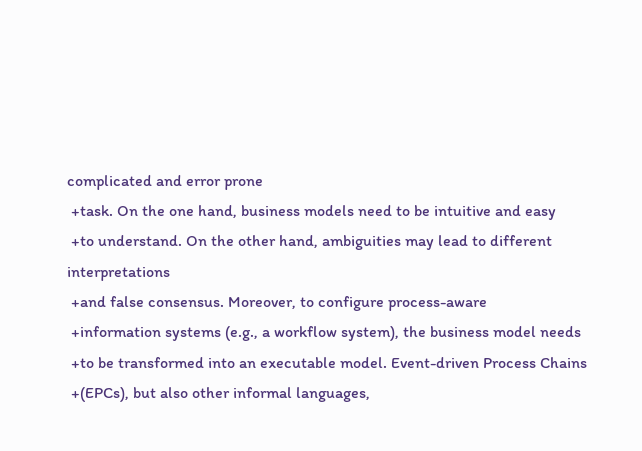complicated and error prone
 +task. On the one hand, business models need to be intuitive and easy
 +to understand. On the other hand, ambiguities may lead to different interpretations
 +and false consensus. Moreover, to configure process-aware
 +information systems (e.g., a workflow system), the business model needs
 +to be transformed into an executable model. Event-driven Process Chains
 +(EPCs), but also other informal languages,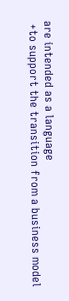are intended as a language
 +to support the transition from a business model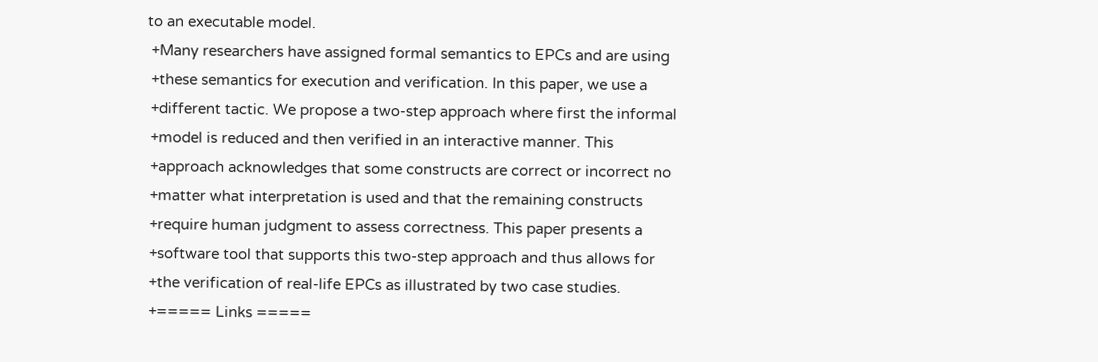to an executable model.
 +Many researchers have assigned formal semantics to EPCs and are using
 +these semantics for execution and verification. In this paper, we use a
 +different tactic. We propose a two-step approach where first the informal
 +model is reduced and then verified in an interactive manner. This
 +approach acknowledges that some constructs are correct or incorrect no
 +matter what interpretation is used and that the remaining constructs
 +require human judgment to assess correctness. This paper presents a
 +software tool that supports this two-step approach and thus allows for
 +the verification of real-life EPCs as illustrated by two case studies.
 +===== Links =====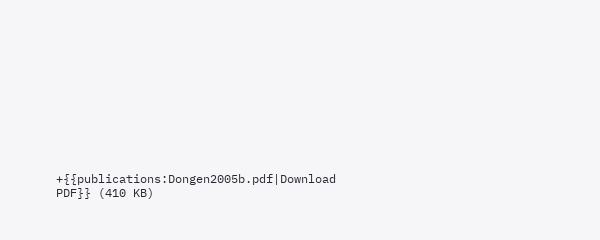+{{publications:Dongen2005b.pdf|Download PDF}} (410 KB)